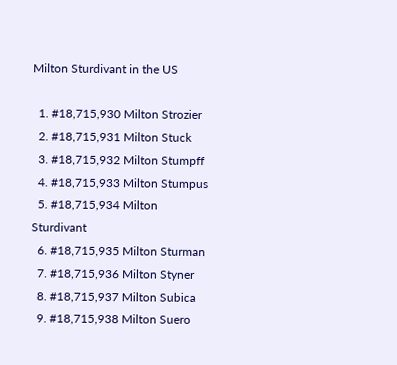Milton Sturdivant in the US

  1. #18,715,930 Milton Strozier
  2. #18,715,931 Milton Stuck
  3. #18,715,932 Milton Stumpff
  4. #18,715,933 Milton Stumpus
  5. #18,715,934 Milton Sturdivant
  6. #18,715,935 Milton Sturman
  7. #18,715,936 Milton Styner
  8. #18,715,937 Milton Subica
  9. #18,715,938 Milton Suero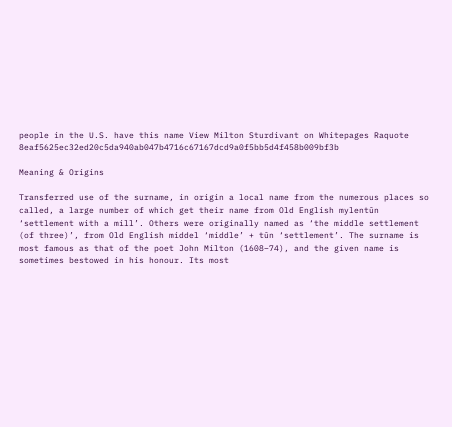people in the U.S. have this name View Milton Sturdivant on Whitepages Raquote 8eaf5625ec32ed20c5da940ab047b4716c67167dcd9a0f5bb5d4f458b009bf3b

Meaning & Origins

Transferred use of the surname, in origin a local name from the numerous places so called, a large number of which get their name from Old English mylentūn ‘settlement with a mill’. Others were originally named as ‘the middle settlement (of three)’, from Old English middel ‘middle’ + tūn ‘settlement’. The surname is most famous as that of the poet John Milton (1608–74), and the given name is sometimes bestowed in his honour. Its most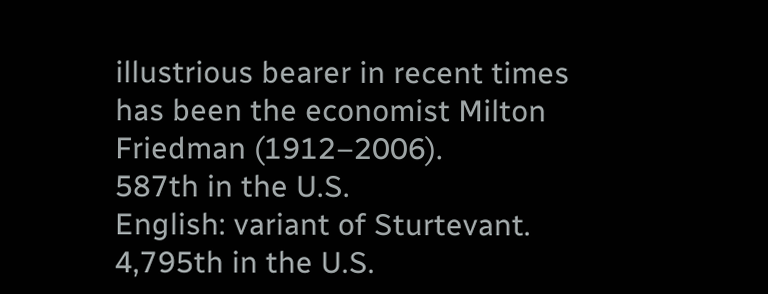illustrious bearer in recent times has been the economist Milton Friedman (1912–2006).
587th in the U.S.
English: variant of Sturtevant.
4,795th in the U.S.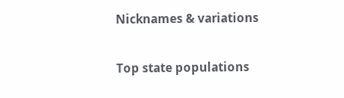Nicknames & variations

Top state populations